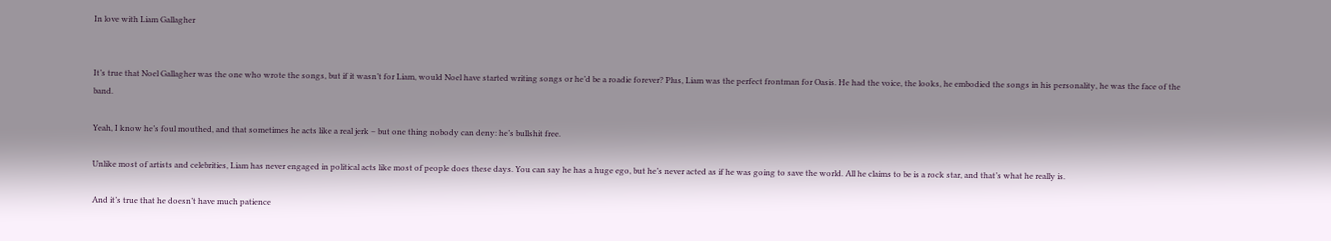In love with Liam Gallagher


It’s true that Noel Gallagher was the one who wrote the songs, but if it wasn’t for Liam, would Noel have started writing songs or he’d be a roadie forever? Plus, Liam was the perfect frontman for Oasis. He had the voice, the looks, he embodied the songs in his personality, he was the face of the band.

Yeah, I know he’s foul mouthed, and that sometimes he acts like a real jerk – but one thing nobody can deny: he’s bullshit free.

Unlike most of artists and celebrities, Liam has never engaged in political acts like most of people does these days. You can say he has a huge ego, but he’s never acted as if he was going to save the world. All he claims to be is a rock star, and that’s what he really is.

And it’s true that he doesn’t have much patience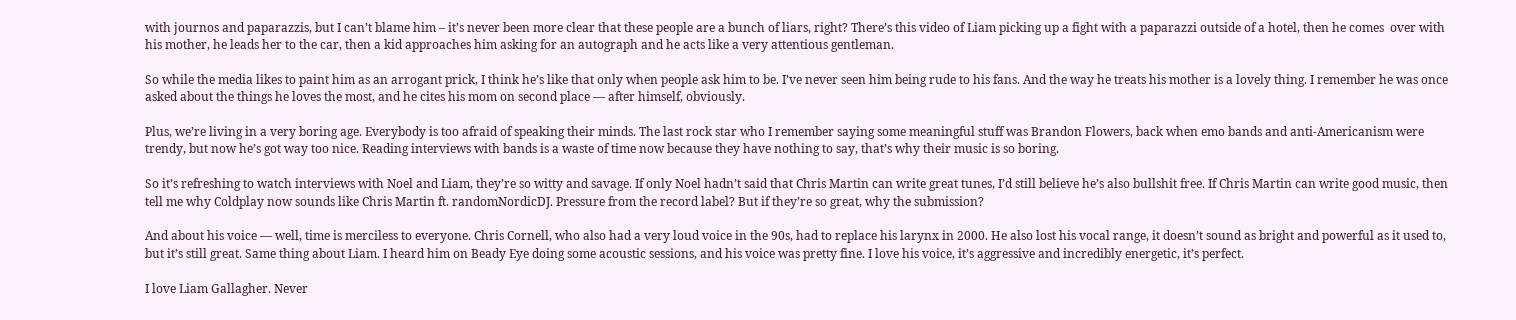with journos and paparazzis, but I can’t blame him – it’s never been more clear that these people are a bunch of liars, right? There’s this video of Liam picking up a fight with a paparazzi outside of a hotel, then he comes  over with his mother, he leads her to the car, then a kid approaches him asking for an autograph and he acts like a very attentious gentleman.

So while the media likes to paint him as an arrogant prick, I think he’s like that only when people ask him to be. I’ve never seen him being rude to his fans. And the way he treats his mother is a lovely thing. I remember he was once asked about the things he loves the most, and he cites his mom on second place — after himself, obviously.

Plus, we’re living in a very boring age. Everybody is too afraid of speaking their minds. The last rock star who I remember saying some meaningful stuff was Brandon Flowers, back when emo bands and anti-Americanism were trendy, but now he’s got way too nice. Reading interviews with bands is a waste of time now because they have nothing to say, that’s why their music is so boring.

So it’s refreshing to watch interviews with Noel and Liam, they’re so witty and savage. If only Noel hadn’t said that Chris Martin can write great tunes, I’d still believe he’s also bullshit free. If Chris Martin can write good music, then tell me why Coldplay now sounds like Chris Martin ft. randomNordicDJ. Pressure from the record label? But if they’re so great, why the submission?

And about his voice — well, time is merciless to everyone. Chris Cornell, who also had a very loud voice in the 90s, had to replace his larynx in 2000. He also lost his vocal range, it doesn’t sound as bright and powerful as it used to, but it’s still great. Same thing about Liam. I heard him on Beady Eye doing some acoustic sessions, and his voice was pretty fine. I love his voice, it’s aggressive and incredibly energetic, it’s perfect.

I love Liam Gallagher. Never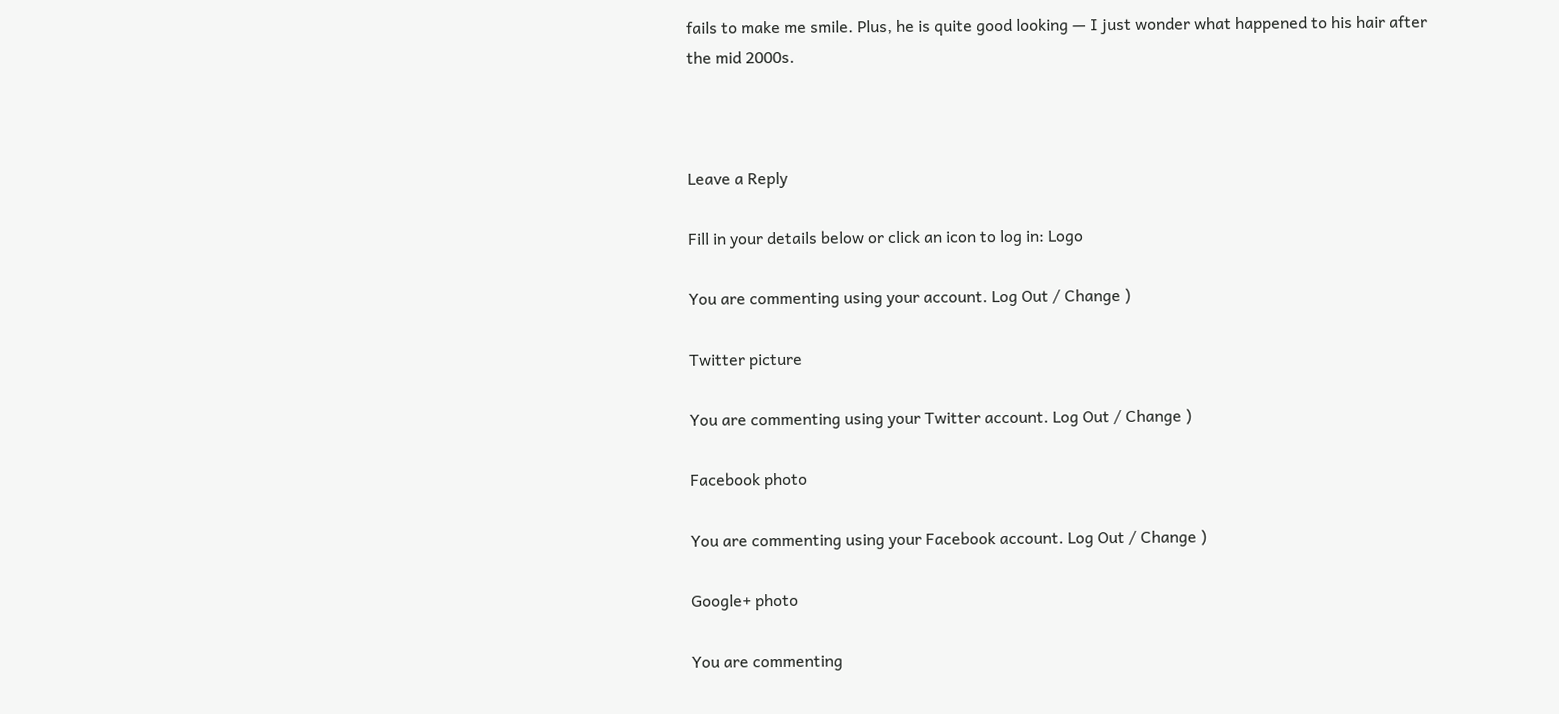fails to make me smile. Plus, he is quite good looking — I just wonder what happened to his hair after the mid 2000s.



Leave a Reply

Fill in your details below or click an icon to log in: Logo

You are commenting using your account. Log Out / Change )

Twitter picture

You are commenting using your Twitter account. Log Out / Change )

Facebook photo

You are commenting using your Facebook account. Log Out / Change )

Google+ photo

You are commenting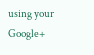using your Google+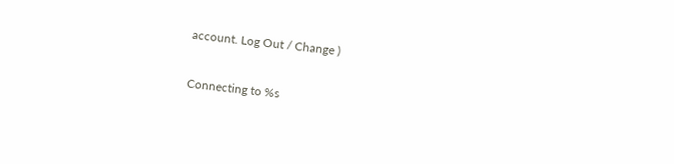account. Log Out / Change )

Connecting to %s